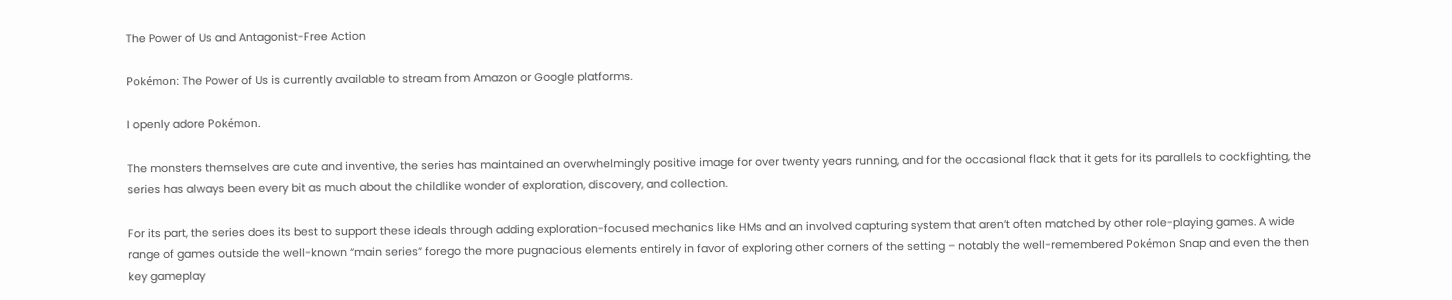The Power of Us and Antagonist-Free Action

Pokémon: The Power of Us is currently available to stream from Amazon or Google platforms.

I openly adore Pokémon.

The monsters themselves are cute and inventive, the series has maintained an overwhelmingly positive image for over twenty years running, and for the occasional flack that it gets for its parallels to cockfighting, the series has always been every bit as much about the childlike wonder of exploration, discovery, and collection.

For its part, the series does its best to support these ideals through adding exploration-focused mechanics like HMs and an involved capturing system that aren’t often matched by other role-playing games. A wide range of games outside the well-known “main series” forego the more pugnacious elements entirely in favor of exploring other corners of the setting – notably the well-remembered Pokémon Snap and even the then key gameplay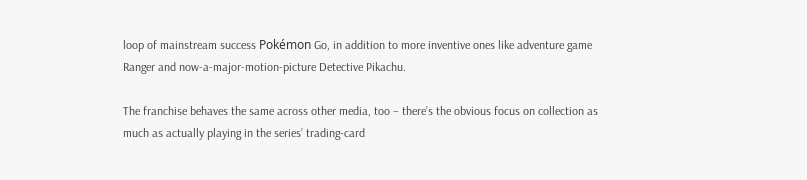loop of mainstream success Pokémon Go, in addition to more inventive ones like adventure game Ranger and now-a-major-motion-picture Detective Pikachu.

The franchise behaves the same across other media, too – there’s the obvious focus on collection as much as actually playing in the series’ trading-card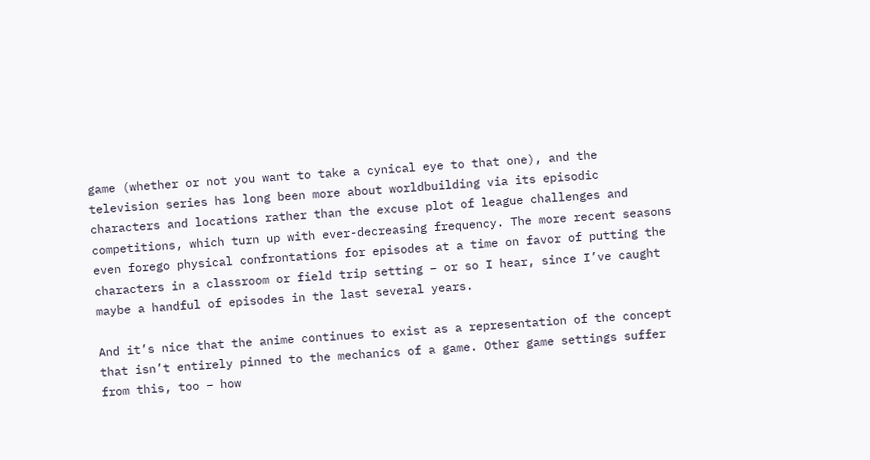game (whether or not you want to take a cynical eye to that one), and the television series has long been more about worldbuilding via its episodic characters and locations rather than the excuse plot of league challenges and competitions, which turn up with ever-decreasing frequency. The more recent seasons even forego physical confrontations for episodes at a time on favor of putting the characters in a classroom or field trip setting – or so I hear, since I’ve caught maybe a handful of episodes in the last several years.

And it’s nice that the anime continues to exist as a representation of the concept that isn’t entirely pinned to the mechanics of a game. Other game settings suffer from this, too – how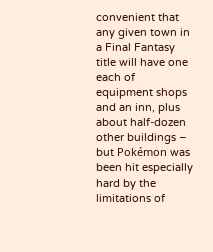convenient that any given town in a Final Fantasy title will have one each of equipment shops and an inn, plus about half-dozen other buildings – but Pokémon was been hit especially hard by the limitations of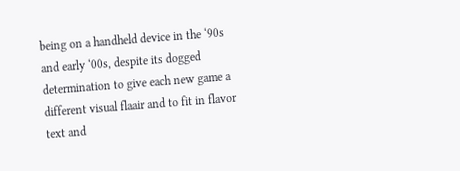being on a handheld device in the ‘90s and early ‘00s, despite its dogged determination to give each new game a different visual flaair and to fit in flavor text and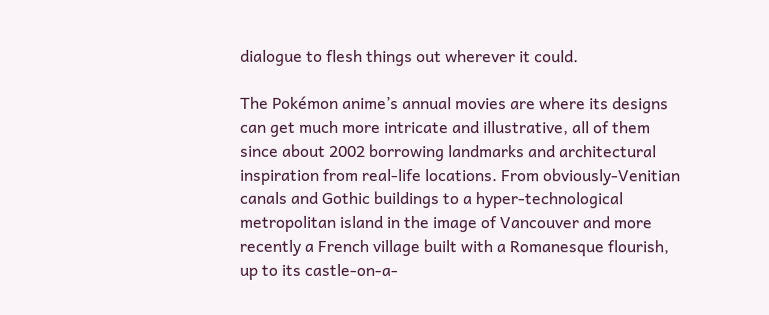dialogue to flesh things out wherever it could.

The Pokémon anime’s annual movies are where its designs can get much more intricate and illustrative, all of them since about 2002 borrowing landmarks and architectural inspiration from real-life locations. From obviously-Venitian canals and Gothic buildings to a hyper-technological metropolitan island in the image of Vancouver and more recently a French village built with a Romanesque flourish, up to its castle-on-a-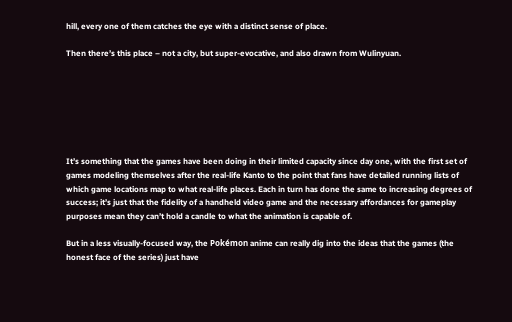hill, every one of them catches the eye with a distinct sense of place.

Then there’s this place – not a city, but super-evocative, and also drawn from Wulinyuan.







It’s something that the games have been doing in their limited capacity since day one, with the first set of games modeling themselves after the real-life Kanto to the point that fans have detailed running lists of which game locations map to what real-life places. Each in turn has done the same to increasing degrees of success; it’s just that the fidelity of a handheld video game and the necessary affordances for gameplay purposes mean they can’t hold a candle to what the animation is capable of.

But in a less visually-focused way, the Pokémon anime can really dig into the ideas that the games (the honest face of the series) just have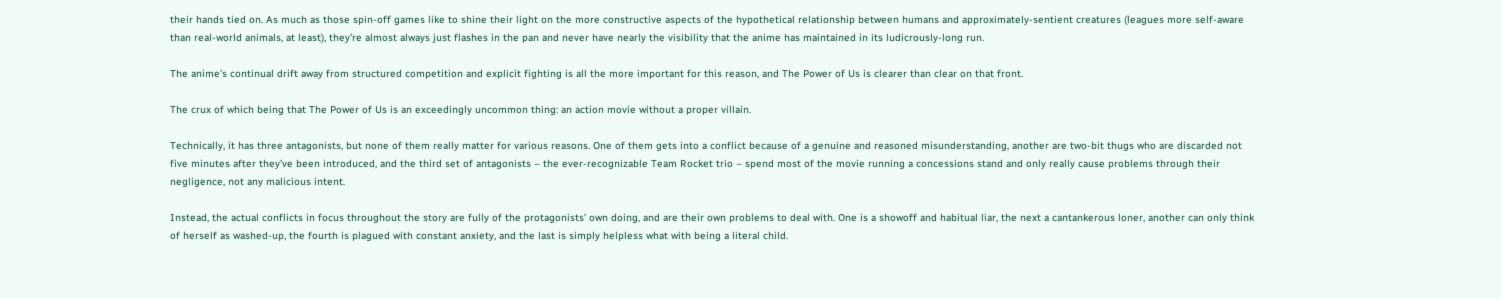their hands tied on. As much as those spin-off games like to shine their light on the more constructive aspects of the hypothetical relationship between humans and approximately-sentient creatures (leagues more self-aware than real-world animals, at least), they’re almost always just flashes in the pan and never have nearly the visibility that the anime has maintained in its ludicrously-long run.

The anime’s continual drift away from structured competition and explicit fighting is all the more important for this reason, and The Power of Us is clearer than clear on that front.

The crux of which being that The Power of Us is an exceedingly uncommon thing: an action movie without a proper villain.

Technically, it has three antagonists, but none of them really matter for various reasons. One of them gets into a conflict because of a genuine and reasoned misunderstanding, another are two-bit thugs who are discarded not five minutes after they’ve been introduced, and the third set of antagonists – the ever-recognizable Team Rocket trio – spend most of the movie running a concessions stand and only really cause problems through their negligence, not any malicious intent.

Instead, the actual conflicts in focus throughout the story are fully of the protagonists’ own doing, and are their own problems to deal with. One is a showoff and habitual liar, the next a cantankerous loner, another can only think of herself as washed-up, the fourth is plagued with constant anxiety, and the last is simply helpless what with being a literal child.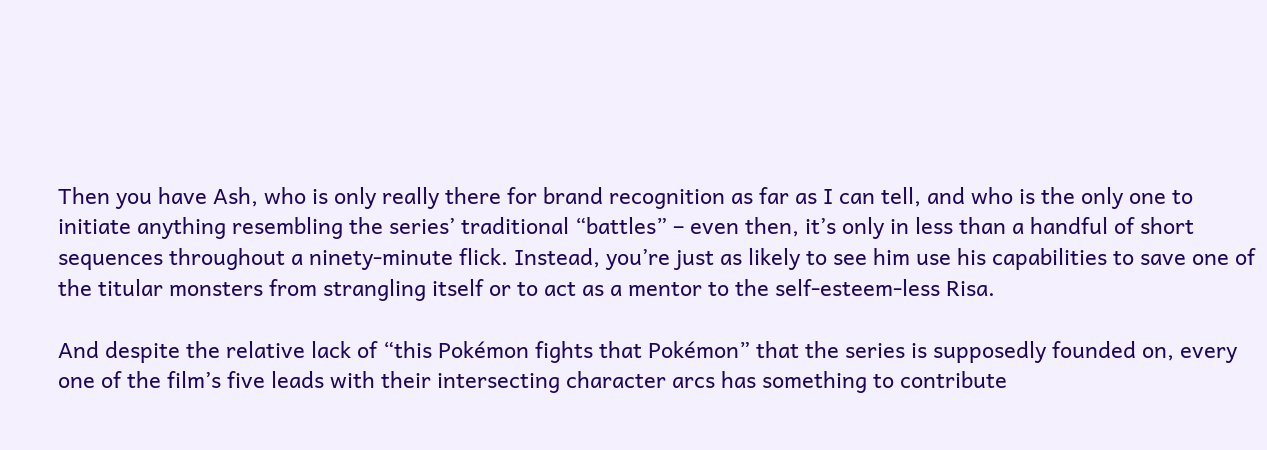Then you have Ash, who is only really there for brand recognition as far as I can tell, and who is the only one to initiate anything resembling the series’ traditional “battles” – even then, it’s only in less than a handful of short sequences throughout a ninety-minute flick. Instead, you’re just as likely to see him use his capabilities to save one of the titular monsters from strangling itself or to act as a mentor to the self-esteem-less Risa.

And despite the relative lack of “this Pokémon fights that Pokémon” that the series is supposedly founded on, every one of the film’s five leads with their intersecting character arcs has something to contribute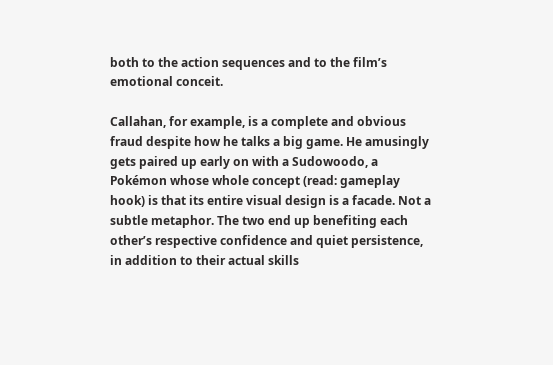both to the action sequences and to the film’s emotional conceit.

Callahan, for example, is a complete and obvious fraud despite how he talks a big game. He amusingly gets paired up early on with a Sudowoodo, a Pokémon whose whole concept (read: gameplay hook) is that its entire visual design is a facade. Not a subtle metaphor. The two end up benefiting each other’s respective confidence and quiet persistence, in addition to their actual skills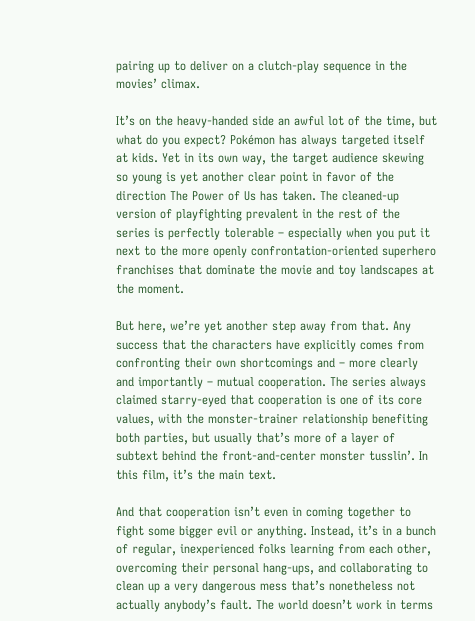pairing up to deliver on a clutch-play sequence in the movies’ climax.

It’s on the heavy-handed side an awful lot of the time, but what do you expect? Pokémon has always targeted itself at kids. Yet in its own way, the target audience skewing so young is yet another clear point in favor of the direction The Power of Us has taken. The cleaned-up version of playfighting prevalent in the rest of the series is perfectly tolerable – especially when you put it next to the more openly confrontation-oriented superhero franchises that dominate the movie and toy landscapes at the moment.

But here, we’re yet another step away from that. Any success that the characters have explicitly comes from confronting their own shortcomings and – more clearly and importantly – mutual cooperation. The series always claimed starry-eyed that cooperation is one of its core values, with the monster-trainer relationship benefiting both parties, but usually that’s more of a layer of subtext behind the front-and-center monster tusslin’. In this film, it’s the main text.

And that cooperation isn’t even in coming together to fight some bigger evil or anything. Instead, it’s in a bunch of regular, inexperienced folks learning from each other, overcoming their personal hang-ups, and collaborating to clean up a very dangerous mess that’s nonetheless not actually anybody’s fault. The world doesn’t work in terms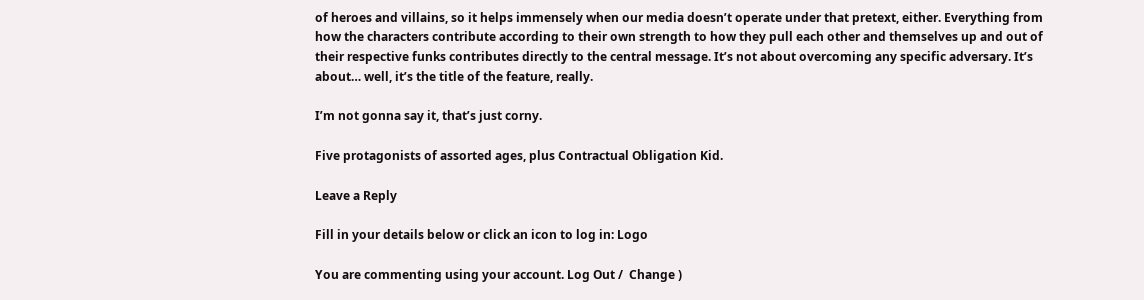of heroes and villains, so it helps immensely when our media doesn’t operate under that pretext, either. Everything from how the characters contribute according to their own strength to how they pull each other and themselves up and out of their respective funks contributes directly to the central message. It’s not about overcoming any specific adversary. It’s about… well, it’s the title of the feature, really.

I’m not gonna say it, that’s just corny.

Five protagonists of assorted ages, plus Contractual Obligation Kid.

Leave a Reply

Fill in your details below or click an icon to log in: Logo

You are commenting using your account. Log Out /  Change )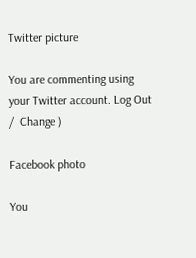Twitter picture

You are commenting using your Twitter account. Log Out /  Change )

Facebook photo

You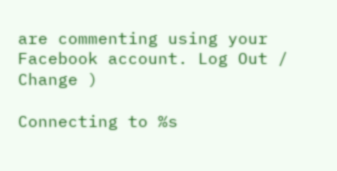are commenting using your Facebook account. Log Out /  Change )

Connecting to %s